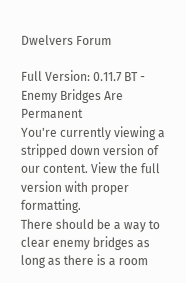Dwelvers Forum

Full Version: 0.11.7 BT - Enemy Bridges Are Permanent
You're currently viewing a stripped down version of our content. View the full version with proper formatting.
There should be a way to clear enemy bridges as long as there is a room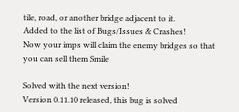tile, road, or another bridge adjacent to it.
Added to the list of Bugs/Issues & Crashes!
Now your imps will claim the enemy bridges so that you can sell them Smile

Solved with the next version!
Version 0.11.10 released, this bug is solved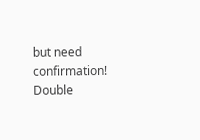but need confirmation!
Double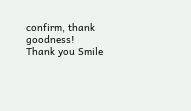confirm, thank goodness!
Thank you Smile